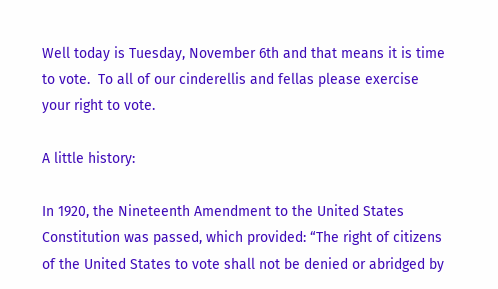Well today is Tuesday, November 6th and that means it is time to vote.  To all of our cinderellis and fellas please exercise your right to vote.

A little history:

In 1920, the Nineteenth Amendment to the United States Constitution was passed, which provided: “The right of citizens of the United States to vote shall not be denied or abridged by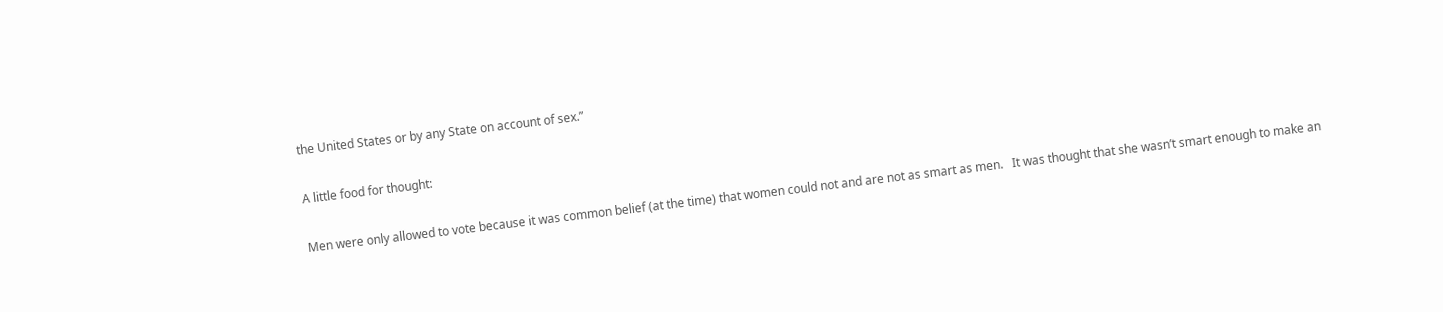the United States or by any State on account of sex.”

A little food for thought:

Men were only allowed to vote because it was common belief (at the time) that women could not and are not as smart as men.   It was thought that she wasn’t smart enough to make an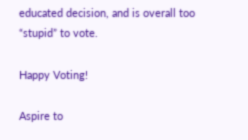educated decision, and is overall too “stupid” to vote.

Happy Voting!

Aspire to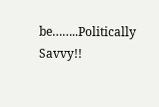be……..Politically Savvy!!